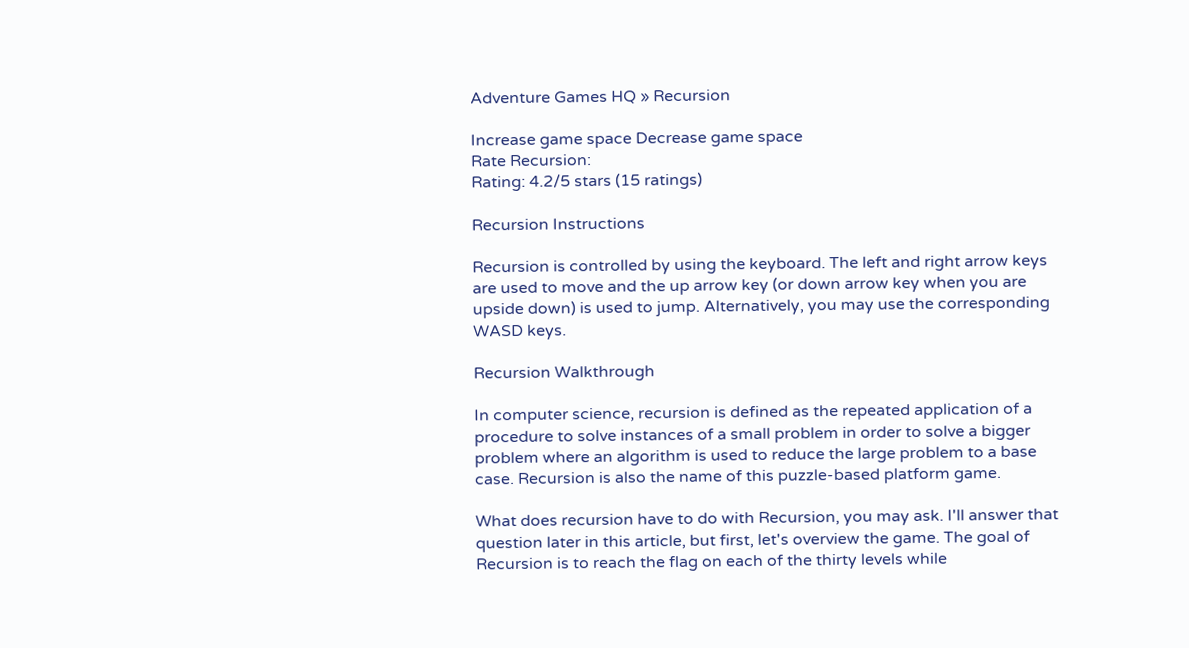Adventure Games HQ » Recursion

Increase game space Decrease game space
Rate Recursion:
Rating: 4.2/5 stars (15 ratings)

Recursion Instructions

Recursion is controlled by using the keyboard. The left and right arrow keys are used to move and the up arrow key (or down arrow key when you are upside down) is used to jump. Alternatively, you may use the corresponding WASD keys.

Recursion Walkthrough

In computer science, recursion is defined as the repeated application of a procedure to solve instances of a small problem in order to solve a bigger problem where an algorithm is used to reduce the large problem to a base case. Recursion is also the name of this puzzle-based platform game.

What does recursion have to do with Recursion, you may ask. I'll answer that question later in this article, but first, let's overview the game. The goal of Recursion is to reach the flag on each of the thirty levels while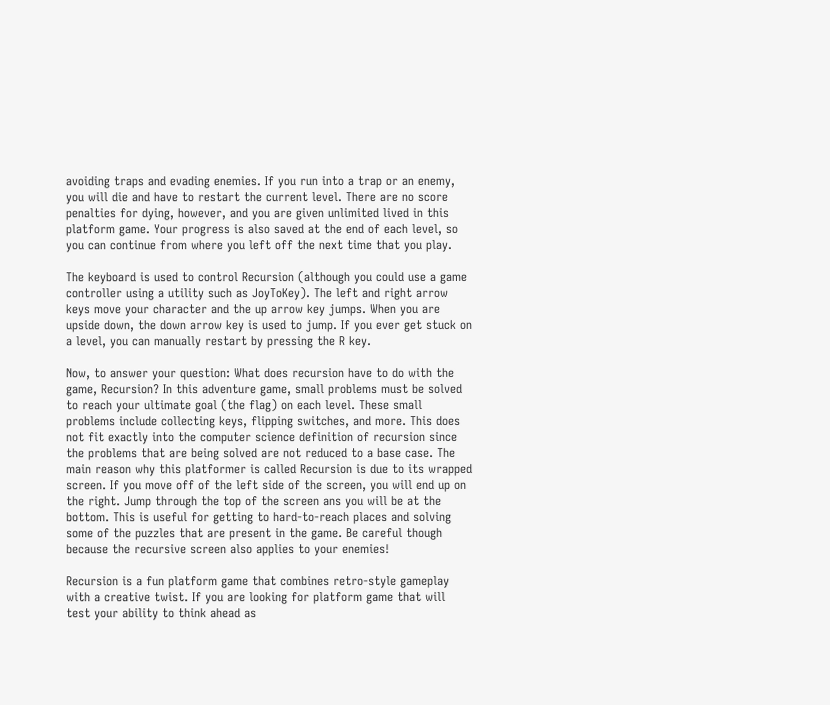avoiding traps and evading enemies. If you run into a trap or an enemy, you will die and have to restart the current level. There are no score penalties for dying, however, and you are given unlimited lived in this platform game. Your progress is also saved at the end of each level, so you can continue from where you left off the next time that you play.

The keyboard is used to control Recursion (although you could use a game controller using a utility such as JoyToKey). The left and right arrow keys move your character and the up arrow key jumps. When you are upside down, the down arrow key is used to jump. If you ever get stuck on a level, you can manually restart by pressing the R key.

Now, to answer your question: What does recursion have to do with the game, Recursion? In this adventure game, small problems must be solved to reach your ultimate goal (the flag) on each level. These small problems include collecting keys, flipping switches, and more. This does not fit exactly into the computer science definition of recursion since the problems that are being solved are not reduced to a base case. The main reason why this platformer is called Recursion is due to its wrapped screen. If you move off of the left side of the screen, you will end up on the right. Jump through the top of the screen ans you will be at the bottom. This is useful for getting to hard-to-reach places and solving some of the puzzles that are present in the game. Be careful though because the recursive screen also applies to your enemies!

Recursion is a fun platform game that combines retro-style gameplay with a creative twist. If you are looking for platform game that will test your ability to think ahead as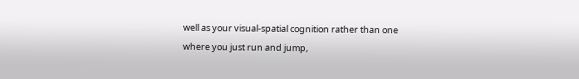well as your visual-spatial cognition rather than one where you just run and jump,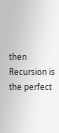then Recursion is the perfect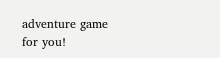adventure game for you!